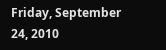Friday, September 24, 2010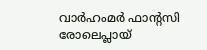വാര്‍ഹംമര്‍ ഫാന്റസി രോലെപ്ലായ്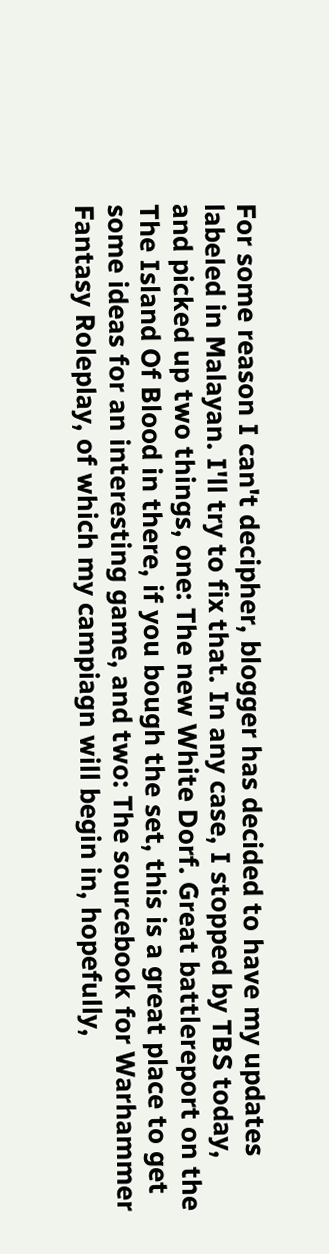For some reason I can't decipher, blogger has decided to have my updates labeled in Malayan. I'll try to fix that. In any case, I stopped by TBS today, and picked up two things, one: The new White Dorf. Great battlereport on the The Island Of Blood in there, if you bough the set, this is a great place to get some ideas for an interesting game, and two: The sourcebook for Warhammer Fantasy Roleplay, of which my campiagn will begin in, hopefully,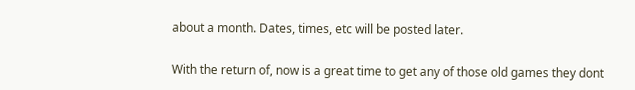about a month. Dates, times, etc will be posted later.

With the return of, now is a great time to get any of those old games they dont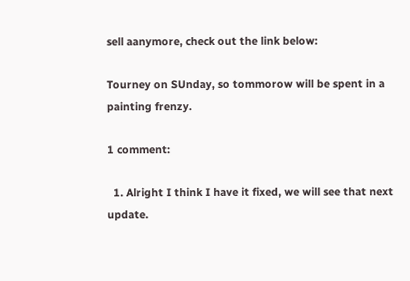sell aanymore, check out the link below:

Tourney on SUnday, so tommorow will be spent in a painting frenzy.

1 comment:

  1. Alright I think I have it fixed, we will see that next update.